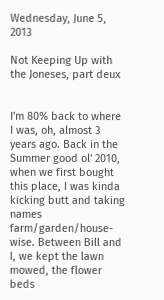Wednesday, June 5, 2013

Not Keeping Up with the Joneses, part deux


I'm 80% back to where I was, oh, almost 3 years ago. Back in the Summer good ol' 2010, when we first bought this place, I was kinda kicking butt and taking names farm/garden/house-wise. Between Bill and I, we kept the lawn mowed, the flower beds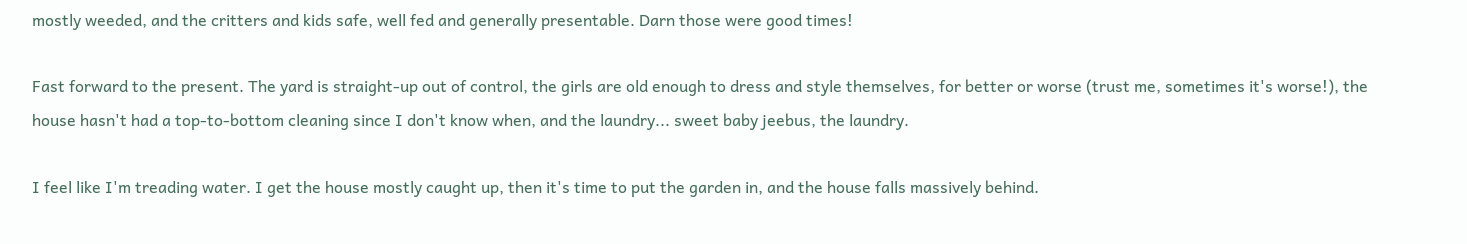mostly weeded, and the critters and kids safe, well fed and generally presentable. Darn those were good times!

Fast forward to the present. The yard is straight-up out of control, the girls are old enough to dress and style themselves, for better or worse (trust me, sometimes it's worse!), the house hasn't had a top-to-bottom cleaning since I don't know when, and the laundry... sweet baby jeebus, the laundry.

I feel like I'm treading water. I get the house mostly caught up, then it's time to put the garden in, and the house falls massively behind.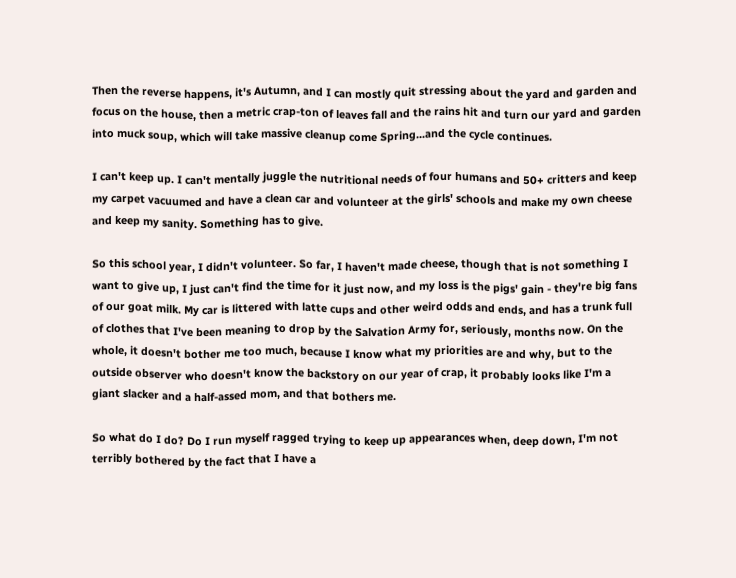Then the reverse happens, it's Autumn, and I can mostly quit stressing about the yard and garden and focus on the house, then a metric crap-ton of leaves fall and the rains hit and turn our yard and garden into muck soup, which will take massive cleanup come Spring...and the cycle continues.

I can't keep up. I can't mentally juggle the nutritional needs of four humans and 50+ critters and keep my carpet vacuumed and have a clean car and volunteer at the girls' schools and make my own cheese and keep my sanity. Something has to give.

So this school year, I didn't volunteer. So far, I haven't made cheese, though that is not something I want to give up, I just can't find the time for it just now, and my loss is the pigs' gain - they're big fans of our goat milk. My car is littered with latte cups and other weird odds and ends, and has a trunk full of clothes that I've been meaning to drop by the Salvation Army for, seriously, months now. On the whole, it doesn't bother me too much, because I know what my priorities are and why, but to the outside observer who doesn't know the backstory on our year of crap, it probably looks like I'm a giant slacker and a half-assed mom, and that bothers me.

So what do I do? Do I run myself ragged trying to keep up appearances when, deep down, I'm not terribly bothered by the fact that I have a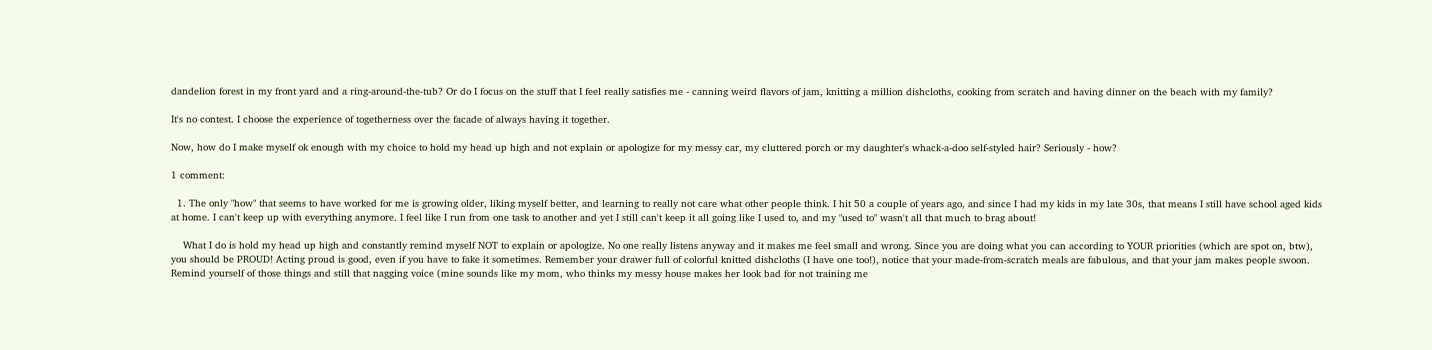dandelion forest in my front yard and a ring-around-the-tub? Or do I focus on the stuff that I feel really satisfies me - canning weird flavors of jam, knitting a million dishcloths, cooking from scratch and having dinner on the beach with my family?

It's no contest. I choose the experience of togetherness over the facade of always having it together.

Now, how do I make myself ok enough with my choice to hold my head up high and not explain or apologize for my messy car, my cluttered porch or my daughter's whack-a-doo self-styled hair? Seriously - how?

1 comment:

  1. The only "how" that seems to have worked for me is growing older, liking myself better, and learning to really not care what other people think. I hit 50 a couple of years ago, and since I had my kids in my late 30s, that means I still have school aged kids at home. I can't keep up with everything anymore. I feel like I run from one task to another and yet I still can't keep it all going like I used to, and my "used to" wasn't all that much to brag about!

    What I do is hold my head up high and constantly remind myself NOT to explain or apologize. No one really listens anyway and it makes me feel small and wrong. Since you are doing what you can according to YOUR priorities (which are spot on, btw), you should be PROUD! Acting proud is good, even if you have to fake it sometimes. Remember your drawer full of colorful knitted dishcloths (I have one too!), notice that your made-from-scratch meals are fabulous, and that your jam makes people swoon. Remind yourself of those things and still that nagging voice (mine sounds like my mom, who thinks my messy house makes her look bad for not training me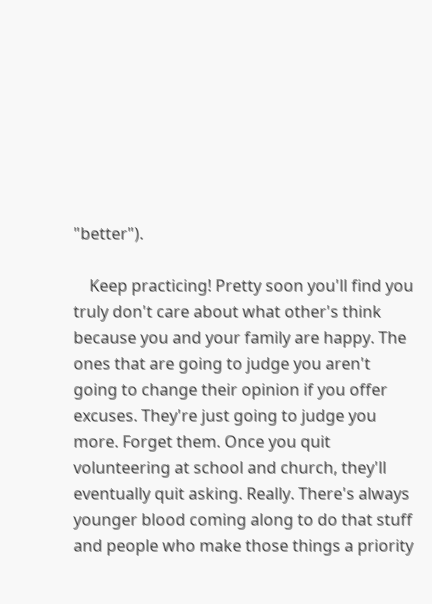"better").

    Keep practicing! Pretty soon you'll find you truly don't care about what other's think because you and your family are happy. The ones that are going to judge you aren't going to change their opinion if you offer excuses. They're just going to judge you more. Forget them. Once you quit volunteering at school and church, they'll eventually quit asking. Really. There's always younger blood coming along to do that stuff and people who make those things a priority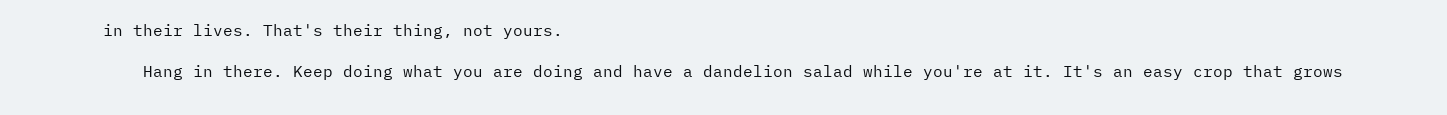in their lives. That's their thing, not yours.

    Hang in there. Keep doing what you are doing and have a dandelion salad while you're at it. It's an easy crop that grows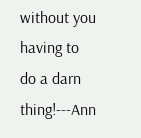without you having to do a darn thing!---Ann